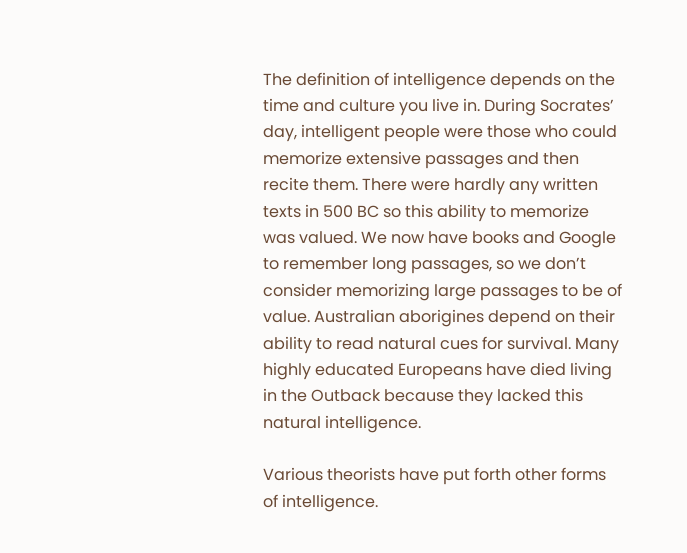The definition of intelligence depends on the time and culture you live in. During Socrates’ day, intelligent people were those who could memorize extensive passages and then recite them. There were hardly any written texts in 500 BC so this ability to memorize was valued. We now have books and Google to remember long passages, so we don’t consider memorizing large passages to be of value. Australian aborigines depend on their ability to read natural cues for survival. Many highly educated Europeans have died living in the Outback because they lacked this natural intelligence.

Various theorists have put forth other forms of intelligence.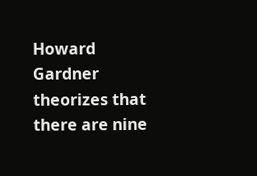Howard Gardner theorizes that there are nine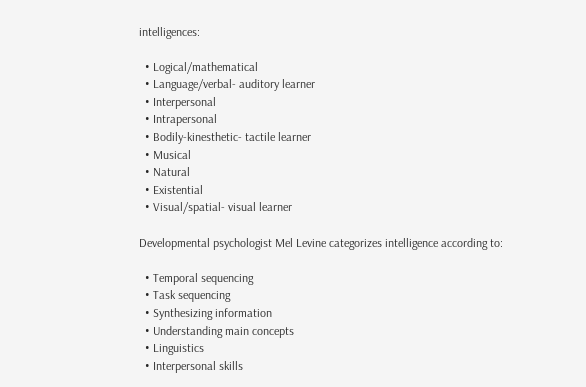intelligences:

  • Logical/mathematical
  • Language/verbal- auditory learner
  • Interpersonal
  • Intrapersonal
  • Bodily-kinesthetic- tactile learner
  • Musical
  • Natural
  • Existential
  • Visual/spatial- visual learner

Developmental psychologist Mel Levine categorizes intelligence according to:

  • Temporal sequencing
  • Task sequencing
  • Synthesizing information
  • Understanding main concepts
  • Linguistics
  • Interpersonal skills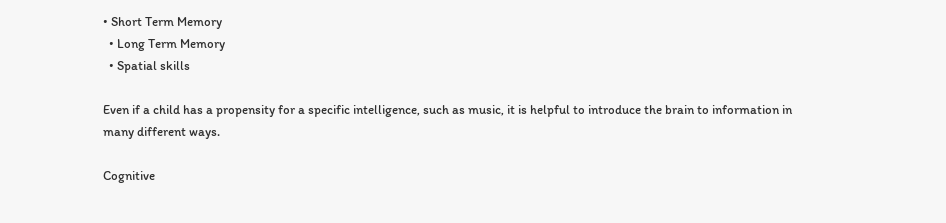• Short Term Memory
  • Long Term Memory
  • Spatial skills

Even if a child has a propensity for a specific intelligence, such as music, it is helpful to introduce the brain to information in many different ways.

Cognitive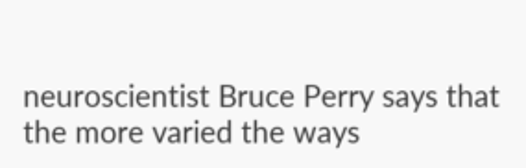neuroscientist Bruce Perry says that the more varied the ways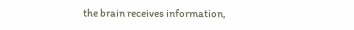the brain receives information,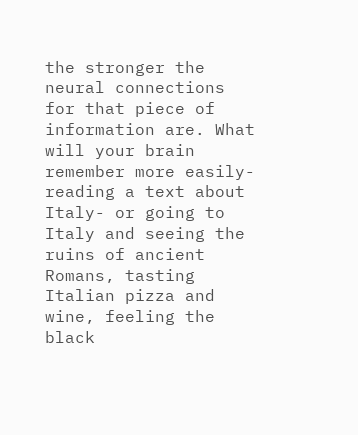the stronger the neural connections for that piece of information are. What will your brain remember more easily- reading a text about Italy- or going to Italy and seeing the ruins of ancient Romans, tasting Italian pizza and wine, feeling the black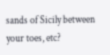sands of Sicily between your toes, etc?